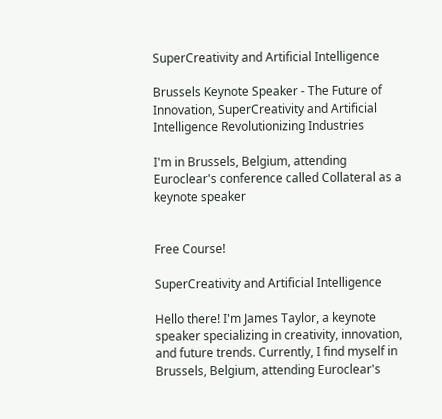SuperCreativity and Artificial Intelligence

Brussels Keynote Speaker - The Future of Innovation, SuperCreativity and Artificial Intelligence Revolutionizing Industries

I'm in Brussels, Belgium, attending Euroclear's conference called Collateral as a keynote speaker


Free Course!

SuperCreativity and Artificial Intelligence

Hello there! I'm James Taylor, a keynote speaker specializing in creativity, innovation, and future trends. Currently, I find myself in Brussels, Belgium, attending Euroclear's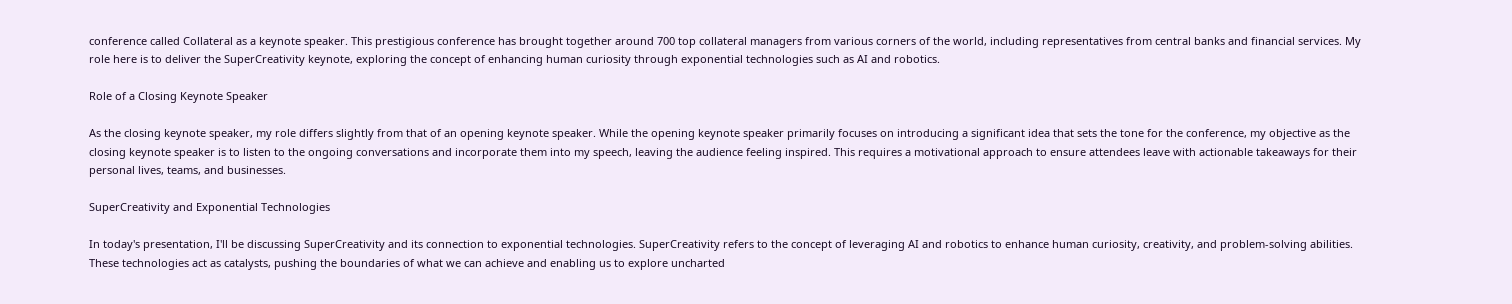conference called Collateral as a keynote speaker. This prestigious conference has brought together around 700 top collateral managers from various corners of the world, including representatives from central banks and financial services. My role here is to deliver the SuperCreativity keynote, exploring the concept of enhancing human curiosity through exponential technologies such as AI and robotics.

Role of a Closing Keynote Speaker

As the closing keynote speaker, my role differs slightly from that of an opening keynote speaker. While the opening keynote speaker primarily focuses on introducing a significant idea that sets the tone for the conference, my objective as the closing keynote speaker is to listen to the ongoing conversations and incorporate them into my speech, leaving the audience feeling inspired. This requires a motivational approach to ensure attendees leave with actionable takeaways for their personal lives, teams, and businesses.

SuperCreativity and Exponential Technologies

In today's presentation, I'll be discussing SuperCreativity and its connection to exponential technologies. SuperCreativity refers to the concept of leveraging AI and robotics to enhance human curiosity, creativity, and problem-solving abilities. These technologies act as catalysts, pushing the boundaries of what we can achieve and enabling us to explore uncharted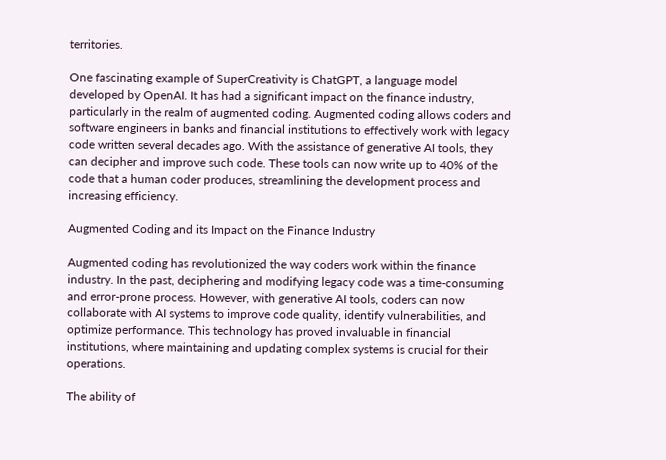territories.

One fascinating example of SuperCreativity is ChatGPT, a language model developed by OpenAI. It has had a significant impact on the finance industry, particularly in the realm of augmented coding. Augmented coding allows coders and software engineers in banks and financial institutions to effectively work with legacy code written several decades ago. With the assistance of generative AI tools, they can decipher and improve such code. These tools can now write up to 40% of the code that a human coder produces, streamlining the development process and increasing efficiency.

Augmented Coding and its Impact on the Finance Industry

Augmented coding has revolutionized the way coders work within the finance industry. In the past, deciphering and modifying legacy code was a time-consuming and error-prone process. However, with generative AI tools, coders can now collaborate with AI systems to improve code quality, identify vulnerabilities, and optimize performance. This technology has proved invaluable in financial institutions, where maintaining and updating complex systems is crucial for their operations.

The ability of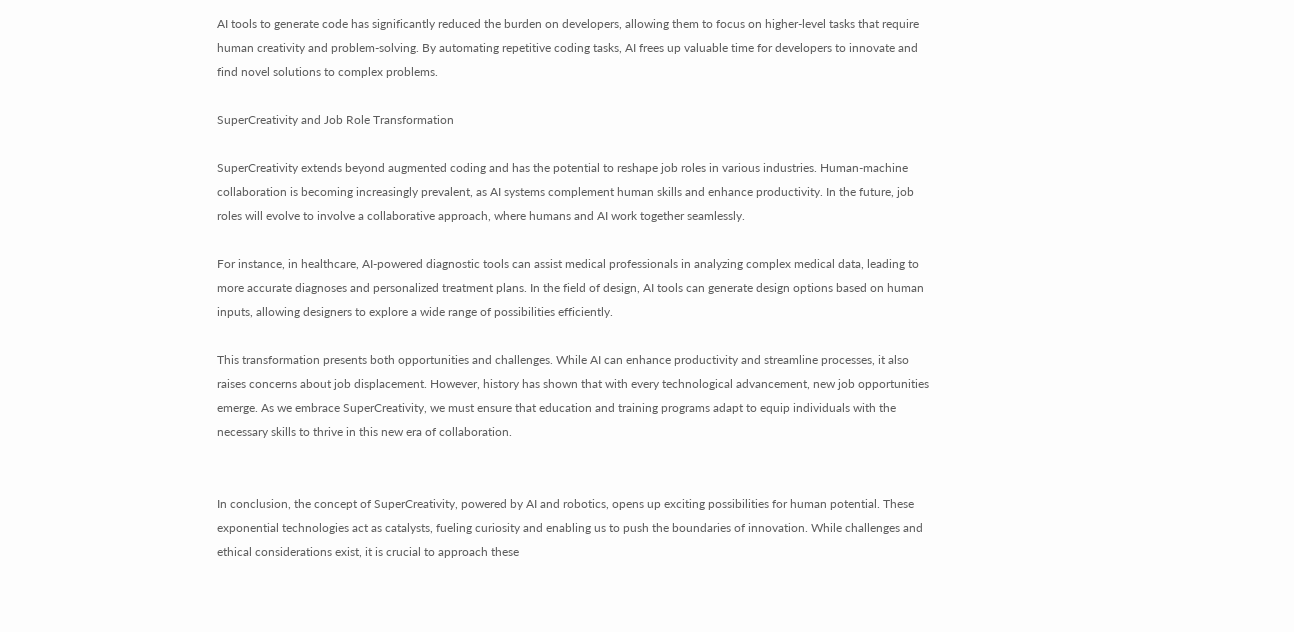AI tools to generate code has significantly reduced the burden on developers, allowing them to focus on higher-level tasks that require human creativity and problem-solving. By automating repetitive coding tasks, AI frees up valuable time for developers to innovate and find novel solutions to complex problems.

SuperCreativity and Job Role Transformation

SuperCreativity extends beyond augmented coding and has the potential to reshape job roles in various industries. Human-machine collaboration is becoming increasingly prevalent, as AI systems complement human skills and enhance productivity. In the future, job roles will evolve to involve a collaborative approach, where humans and AI work together seamlessly.

For instance, in healthcare, AI-powered diagnostic tools can assist medical professionals in analyzing complex medical data, leading to more accurate diagnoses and personalized treatment plans. In the field of design, AI tools can generate design options based on human inputs, allowing designers to explore a wide range of possibilities efficiently.

This transformation presents both opportunities and challenges. While AI can enhance productivity and streamline processes, it also raises concerns about job displacement. However, history has shown that with every technological advancement, new job opportunities emerge. As we embrace SuperCreativity, we must ensure that education and training programs adapt to equip individuals with the necessary skills to thrive in this new era of collaboration.


In conclusion, the concept of SuperCreativity, powered by AI and robotics, opens up exciting possibilities for human potential. These exponential technologies act as catalysts, fueling curiosity and enabling us to push the boundaries of innovation. While challenges and ethical considerations exist, it is crucial to approach these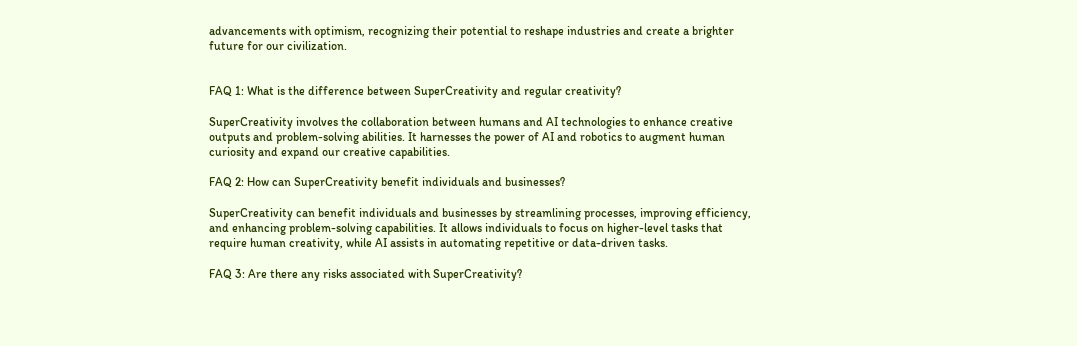advancements with optimism, recognizing their potential to reshape industries and create a brighter future for our civilization.


FAQ 1: What is the difference between SuperCreativity and regular creativity?

SuperCreativity involves the collaboration between humans and AI technologies to enhance creative outputs and problem-solving abilities. It harnesses the power of AI and robotics to augment human curiosity and expand our creative capabilities.

FAQ 2: How can SuperCreativity benefit individuals and businesses?

SuperCreativity can benefit individuals and businesses by streamlining processes, improving efficiency, and enhancing problem-solving capabilities. It allows individuals to focus on higher-level tasks that require human creativity, while AI assists in automating repetitive or data-driven tasks.

FAQ 3: Are there any risks associated with SuperCreativity?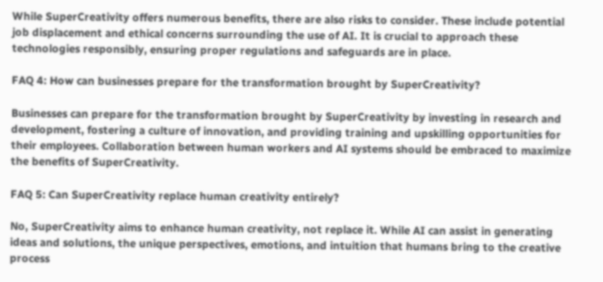While SuperCreativity offers numerous benefits, there are also risks to consider. These include potential job displacement and ethical concerns surrounding the use of AI. It is crucial to approach these technologies responsibly, ensuring proper regulations and safeguards are in place.

FAQ 4: How can businesses prepare for the transformation brought by SuperCreativity?

Businesses can prepare for the transformation brought by SuperCreativity by investing in research and development, fostering a culture of innovation, and providing training and upskilling opportunities for their employees. Collaboration between human workers and AI systems should be embraced to maximize the benefits of SuperCreativity.

FAQ 5: Can SuperCreativity replace human creativity entirely?

No, SuperCreativity aims to enhance human creativity, not replace it. While AI can assist in generating ideas and solutions, the unique perspectives, emotions, and intuition that humans bring to the creative process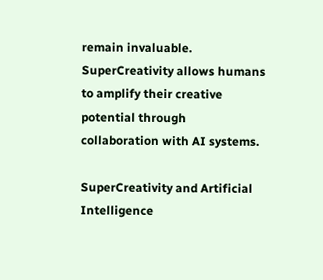remain invaluable. SuperCreativity allows humans to amplify their creative potential through collaboration with AI systems.

SuperCreativity and Artificial Intelligence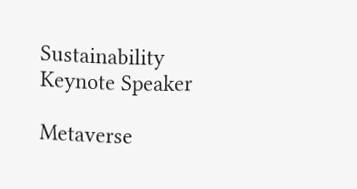Sustainability Keynote Speaker

Metaverse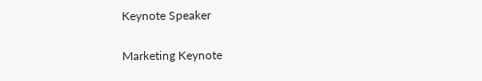Keynote Speaker

Marketing Keynote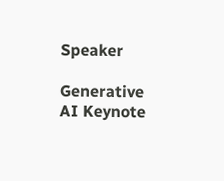Speaker

Generative AI Keynote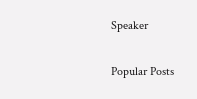Speaker


Popular Posts